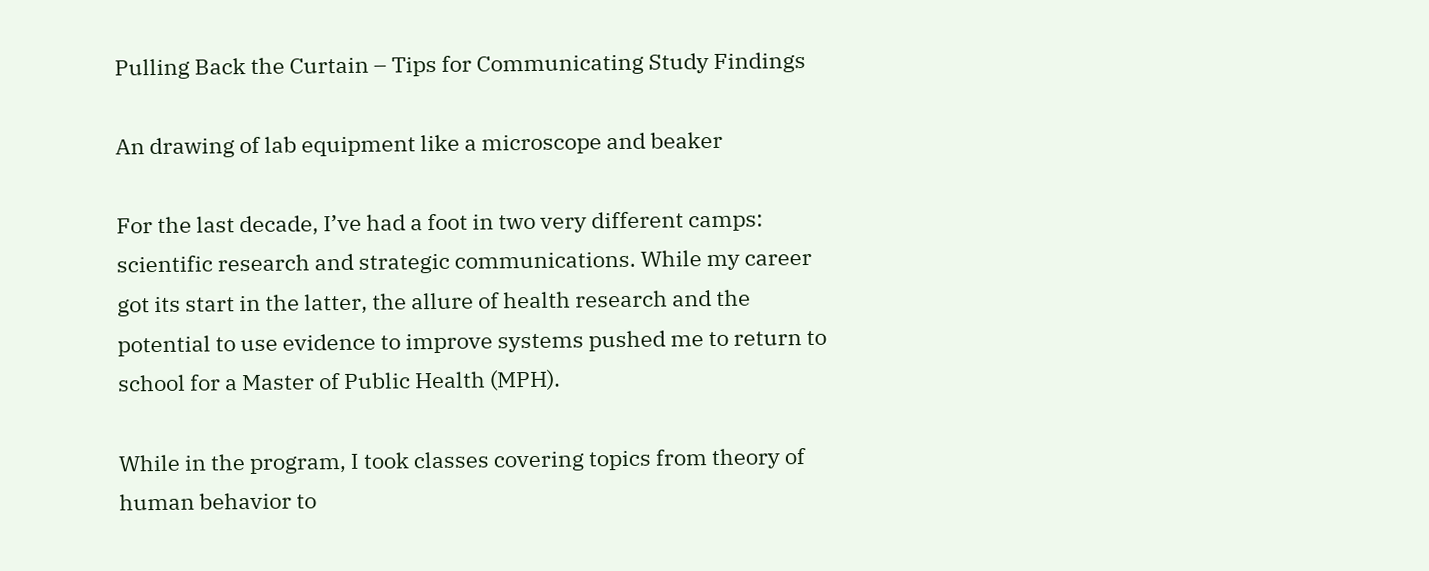Pulling Back the Curtain – Tips for Communicating Study Findings

An drawing of lab equipment like a microscope and beaker

For the last decade, I’ve had a foot in two very different camps: scientific research and strategic communications. While my career got its start in the latter, the allure of health research and the potential to use evidence to improve systems pushed me to return to school for a Master of Public Health (MPH).

While in the program, I took classes covering topics from theory of human behavior to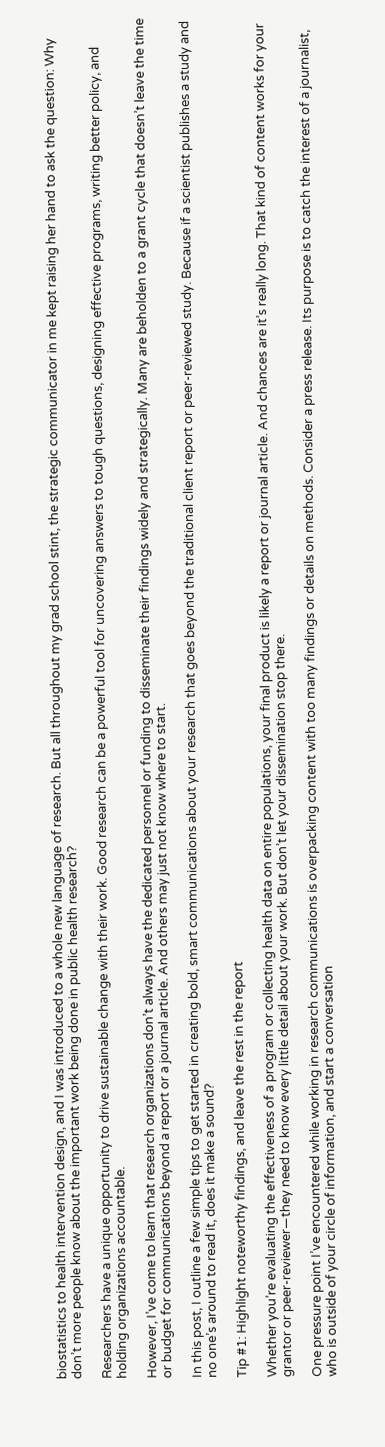biostatistics to health intervention design, and I was introduced to a whole new language of research. But all throughout my grad school stint, the strategic communicator in me kept raising her hand to ask the question: Why don’t more people know about the important work being done in public health research?

Researchers have a unique opportunity to drive sustainable change with their work. Good research can be a powerful tool for uncovering answers to tough questions, designing effective programs, writing better policy, and holding organizations accountable.

However, I’ve come to learn that research organizations don’t always have the dedicated personnel or funding to disseminate their findings widely and strategically. Many are beholden to a grant cycle that doesn’t leave the time or budget for communications beyond a report or a journal article. And others may just not know where to start.

In this post, I outline a few simple tips to get started in creating bold, smart communications about your research that goes beyond the traditional client report or peer-reviewed study. Because if a scientist publishes a study and no one’s around to read it, does it make a sound?

Tip #1: Highlight noteworthy findings, and leave the rest in the report

Whether you’re evaluating the effectiveness of a program or collecting health data on entire populations, your final product is likely a report or journal article. And chances are it’s really long. That kind of content works for your grantor or peer-reviewer—they need to know every little detail about your work. But don’t let your dissemination stop there.

One pressure point I’ve encountered while working in research communications is overpacking content with too many findings or details on methods. Consider a press release. Its purpose is to catch the interest of a journalist, who is outside of your circle of information, and start a conversation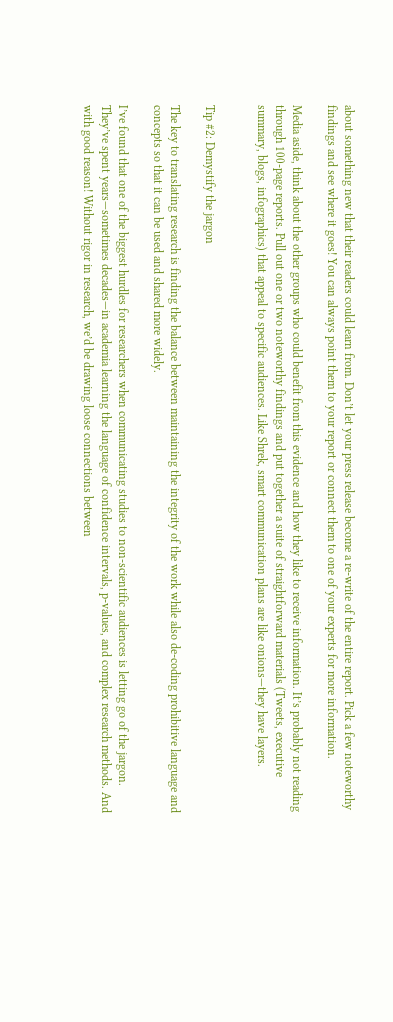about something new that their readers could learn from. Don’t let your press release become a re-write of the entire report. Pick a few noteworthy findings and see where it goes! You can always point them to your report or connect them to one of your experts for more information.

Media aside, think about the other groups who could benefit from this evidence and how they like to receive information. It’s probably not reading through 100-page reports. Pull out one or two noteworthy findings and put together a suite of straightforward materials (Tweets, executive summary, blogs, infographics) that appeal to specific audiences. Like Shrek, smart communication plans are like onions—they have layers.


Tip #2: Demystify the jargon

The key to translating research is finding the balance between maintaining the integrity of the work while also de-coding prohibitive language and concepts so that it can be used and shared more widely.

I’ve found that one of the biggest hurdles for researchers when communicating studies to non-scientific audiences is letting go of the jargon. They’ve spent years—sometimes decades—in academia learning the language of confidence intervals, p-values, and complex research methods. And with good reason! Without rigor in research, we’d be drawing loose connections between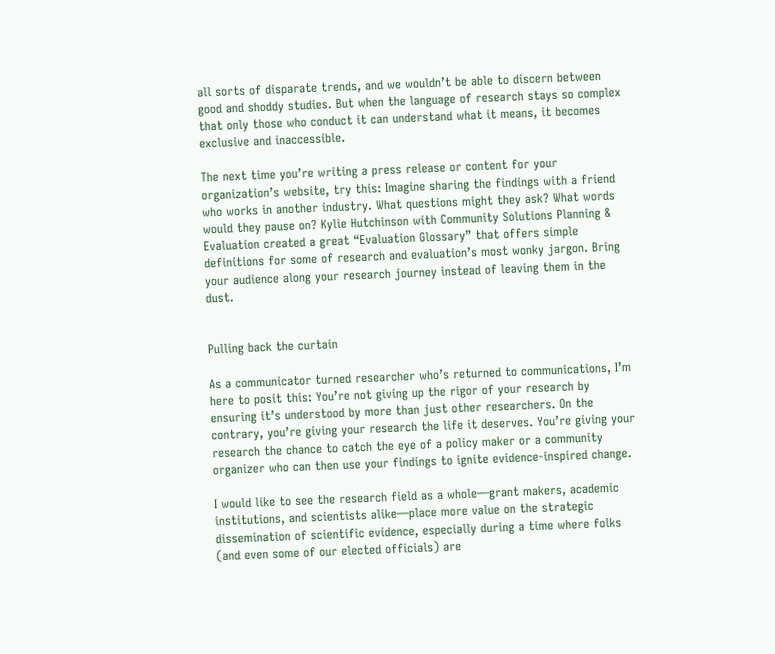all sorts of disparate trends, and we wouldn’t be able to discern between good and shoddy studies. But when the language of research stays so complex that only those who conduct it can understand what it means, it becomes exclusive and inaccessible.

The next time you’re writing a press release or content for your organization’s website, try this: Imagine sharing the findings with a friend who works in another industry. What questions might they ask? What words would they pause on? Kylie Hutchinson with Community Solutions Planning & Evaluation created a great “Evaluation Glossary” that offers simple definitions for some of research and evaluation’s most wonky jargon. Bring your audience along your research journey instead of leaving them in the dust.


Pulling back the curtain

As a communicator turned researcher who’s returned to communications, I’m here to posit this: You’re not giving up the rigor of your research by ensuring it’s understood by more than just other researchers. On the contrary, you’re giving your research the life it deserves. You’re giving your research the chance to catch the eye of a policy maker or a community organizer who can then use your findings to ignite evidence-inspired change.

I would like to see the research field as a whole—grant makers, academic institutions, and scientists alike—place more value on the strategic dissemination of scientific evidence, especially during a time where folks (and even some of our elected officials) are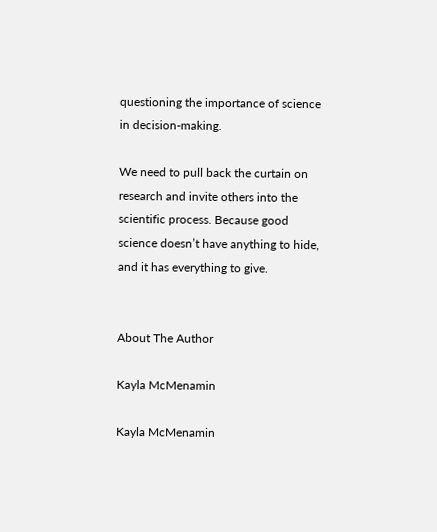questioning the importance of science in decision-making.

We need to pull back the curtain on research and invite others into the scientific process. Because good science doesn’t have anything to hide, and it has everything to give.


About The Author

Kayla McMenamin

Kayla McMenamin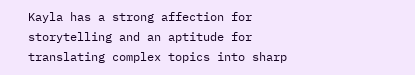Kayla has a strong affection for storytelling and an aptitude for translating complex topics into sharp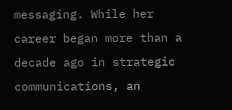messaging. While her career began more than a decade ago in strategic communications, an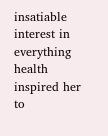insatiable interest in everything health inspired her to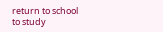return to school to study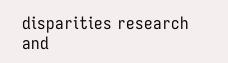disparities research and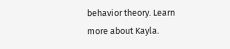behavior theory. Learn more about Kayla.